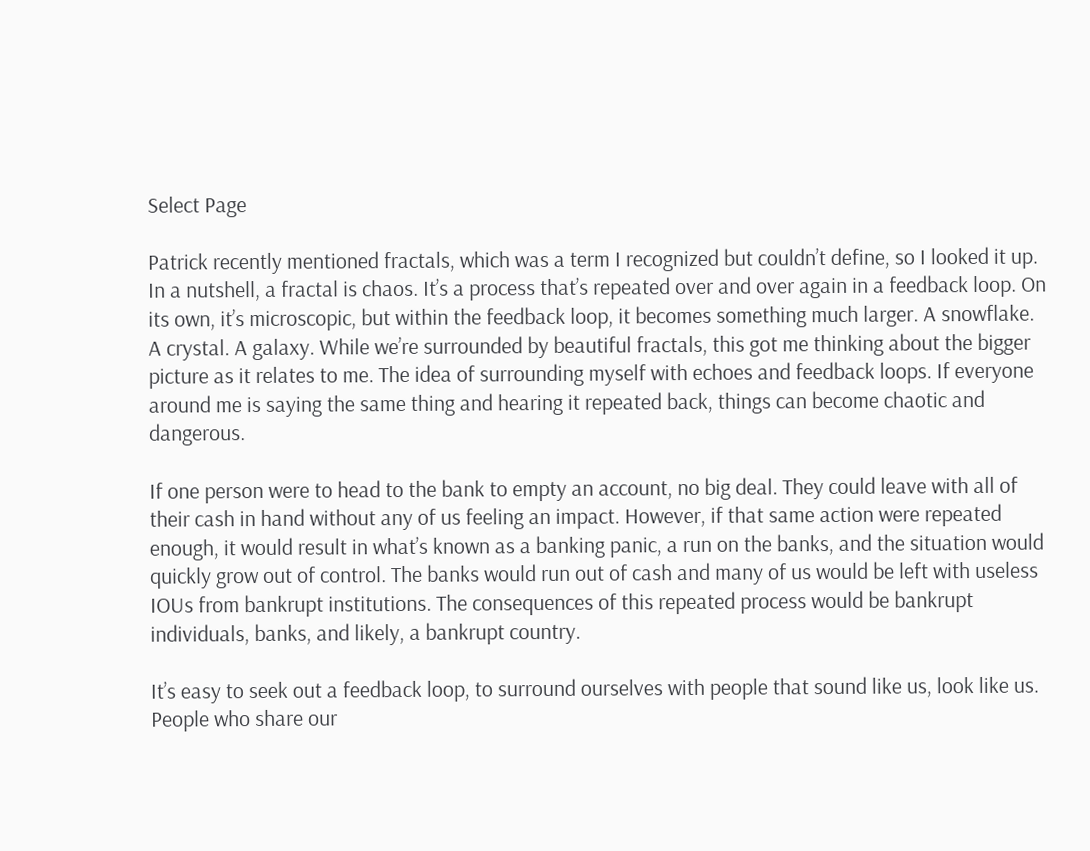Select Page

Patrick recently mentioned fractals, which was a term I recognized but couldn’t define, so I looked it up. In a nutshell, a fractal is chaos. It’s a process that’s repeated over and over again in a feedback loop. On its own, it’s microscopic, but within the feedback loop, it becomes something much larger. A snowflake. A crystal. A galaxy. While we’re surrounded by beautiful fractals, this got me thinking about the bigger picture as it relates to me. The idea of surrounding myself with echoes and feedback loops. If everyone around me is saying the same thing and hearing it repeated back, things can become chaotic and dangerous.

If one person were to head to the bank to empty an account, no big deal. They could leave with all of their cash in hand without any of us feeling an impact. However, if that same action were repeated enough, it would result in what’s known as a banking panic, a run on the banks, and the situation would quickly grow out of control. The banks would run out of cash and many of us would be left with useless IOUs from bankrupt institutions. The consequences of this repeated process would be bankrupt individuals, banks, and likely, a bankrupt country.

It’s easy to seek out a feedback loop, to surround ourselves with people that sound like us, look like us. People who share our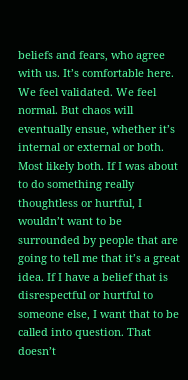beliefs and fears, who agree with us. It’s comfortable here. We feel validated. We feel normal. But chaos will eventually ensue, whether it’s internal or external or both. Most likely both. If I was about to do something really thoughtless or hurtful, I wouldn’t want to be surrounded by people that are going to tell me that it’s a great idea. If I have a belief that is disrespectful or hurtful to someone else, I want that to be called into question. That doesn’t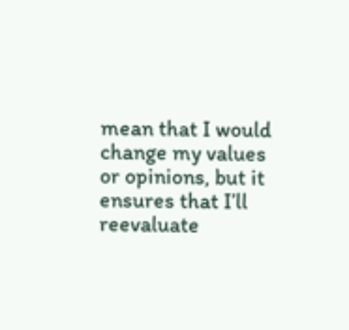mean that I would change my values or opinions, but it ensures that I’ll reevaluate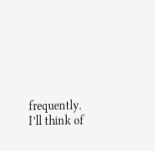frequently. I’ll think of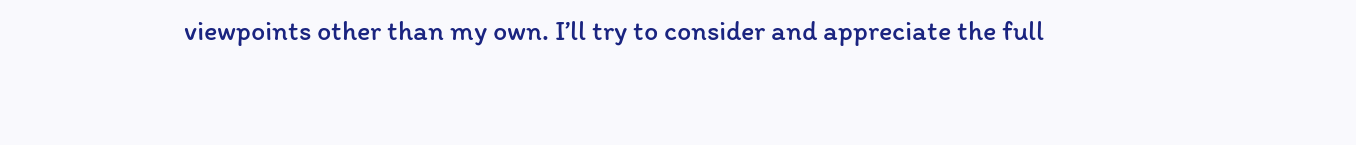viewpoints other than my own. I’ll try to consider and appreciate the full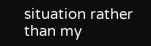situation rather than my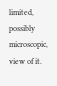limited, possibly microscopic, view of it.